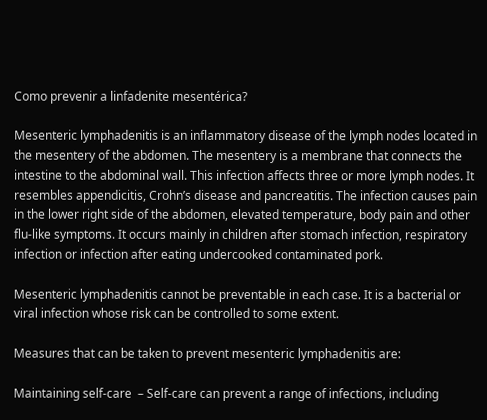Como prevenir a linfadenite mesentérica?

Mesenteric lymphadenitis is an inflammatory disease of the lymph nodes located in the mesentery of the abdomen. The mesentery is a membrane that connects the intestine to the abdominal wall. This infection affects three or more lymph nodes. It resembles appendicitis, Crohn’s disease and pancreatitis. The infection causes pain in the lower right side of the abdomen, elevated temperature, body pain and other flu-like symptoms. It occurs mainly in children after stomach infection, respiratory infection or infection after eating undercooked contaminated pork.

Mesenteric lymphadenitis cannot be preventable in each case. It is a bacterial or viral infection whose risk can be controlled to some extent.

Measures that can be taken to prevent mesenteric lymphadenitis are:

Maintaining self-care  – Self-care can prevent a range of infections, including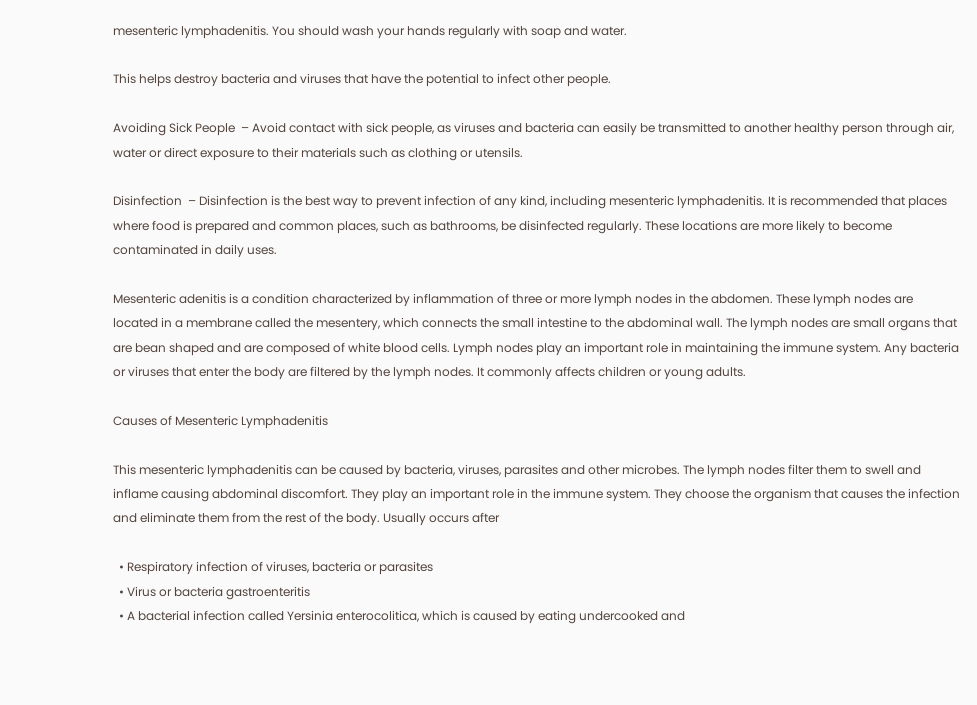mesenteric lymphadenitis. You should wash your hands regularly with soap and water.

This helps destroy bacteria and viruses that have the potential to infect other people.

Avoiding Sick People  – Avoid contact with sick people, as viruses and bacteria can easily be transmitted to another healthy person through air, water or direct exposure to their materials such as clothing or utensils.

Disinfection  – Disinfection is the best way to prevent infection of any kind, including mesenteric lymphadenitis. It is recommended that places where food is prepared and common places, such as bathrooms, be disinfected regularly. These locations are more likely to become contaminated in daily uses.

Mesenteric adenitis is a condition characterized by inflammation of three or more lymph nodes in the abdomen. These lymph nodes are located in a membrane called the mesentery, which connects the small intestine to the abdominal wall. The lymph nodes are small organs that are bean shaped and are composed of white blood cells. Lymph nodes play an important role in maintaining the immune system. Any bacteria or viruses that enter the body are filtered by the lymph nodes. It commonly affects children or young adults.

Causes of Mesenteric Lymphadenitis

This mesenteric lymphadenitis can be caused by bacteria, viruses, parasites and other microbes. The lymph nodes filter them to swell and inflame causing abdominal discomfort. They play an important role in the immune system. They choose the organism that causes the infection and eliminate them from the rest of the body. Usually occurs after

  • Respiratory infection of viruses, bacteria or parasites
  • Virus or bacteria gastroenteritis
  • A bacterial infection called Yersinia enterocolitica, which is caused by eating undercooked and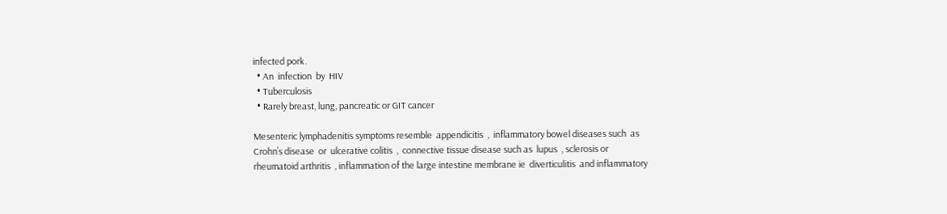infected pork.
  • An  infection  by  HIV
  • Tuberculosis
  • Rarely breast, lung, pancreatic or GIT cancer

Mesenteric lymphadenitis symptoms resemble  appendicitis  ,  inflammatory bowel diseases such  as  Crohn’s disease  or  ulcerative colitis  ,  connective tissue disease such as  lupus  , sclerosis or  rheumatoid arthritis  , inflammation of the large intestine membrane ie  diverticulitis  and inflammatory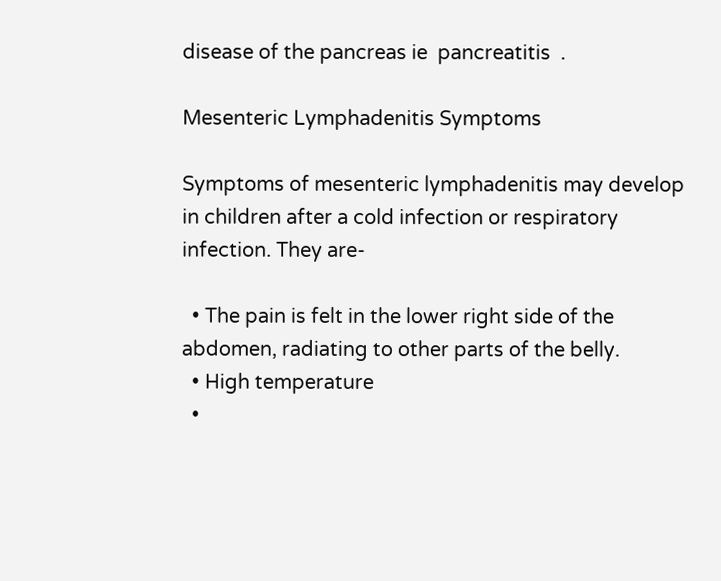disease of the pancreas ie  pancreatitis  .

Mesenteric Lymphadenitis Symptoms

Symptoms of mesenteric lymphadenitis may develop in children after a cold infection or respiratory infection. They are-

  • The pain is felt in the lower right side of the abdomen, radiating to other parts of the belly.
  • High temperature
  •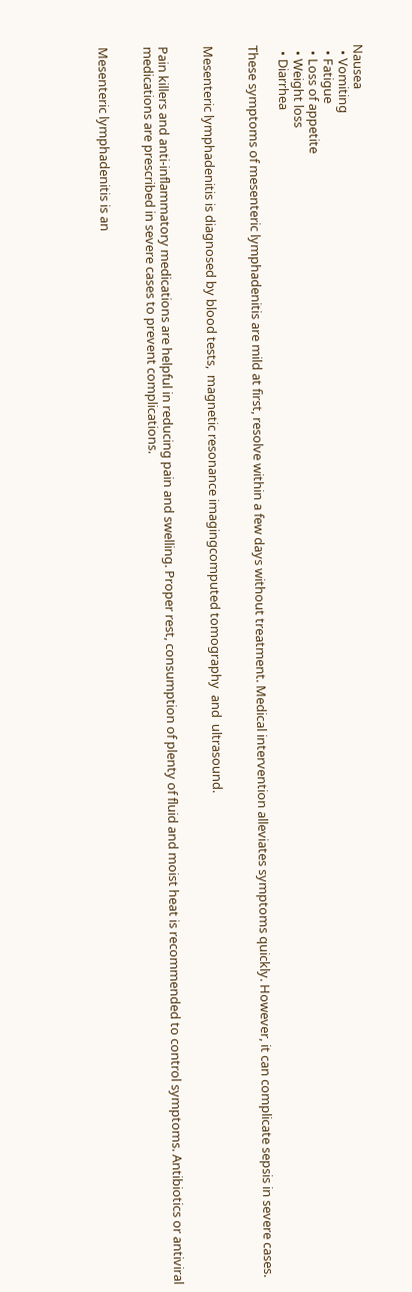Nausea
  • Vomiting
  • Fatigue
  • Loss of appetite
  • Weight loss
  • Diarrhea

These symptoms of mesenteric lymphadenitis are mild at first, resolve within a few days without treatment. Medical intervention alleviates symptoms quickly. However, it can complicate sepsis in severe cases.


Mesenteric lymphadenitis is diagnosed by blood tests,  magnetic resonance imagingcomputed tomography  and  ultrasound.


Pain killers and anti-inflammatory medications are helpful in reducing pain and swelling. Proper rest, consumption of plenty of fluid and moist heat is recommended to control symptoms. Antibiotics or antiviral medications are prescribed in severe cases to prevent complications.


Mesenteric lymphadenitis is an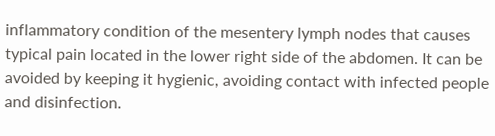inflammatory condition of the mesentery lymph nodes that causes typical pain located in the lower right side of the abdomen. It can be avoided by keeping it hygienic, avoiding contact with infected people and disinfection.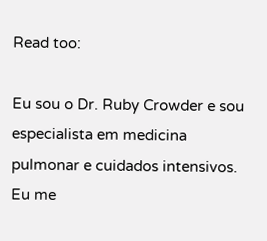Read too:

Eu sou o Dr. Ruby Crowder e sou especialista em medicina pulmonar e cuidados intensivos. Eu me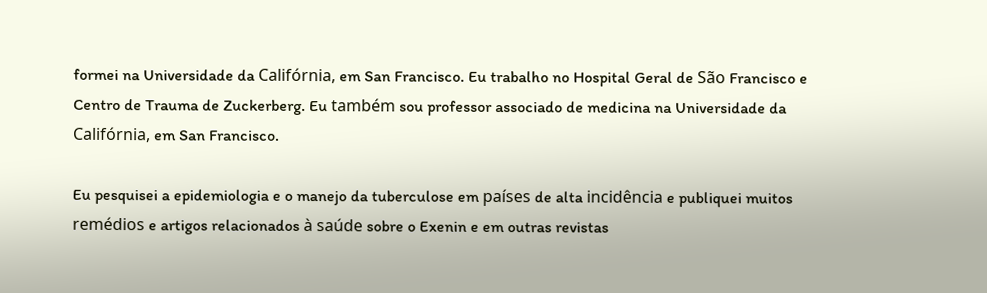formei na Universidade da Califórnia, em San Francisco. Eu trabalho no Hospital Geral de São Francisco e Centro de Trauma de Zuckerberg. Eu também sou professor associado de medicina na Universidade da Califórnia, em San Francisco.

Eu pesquisei a epidemiologia e o manejo da tuberculose em países de alta incidência e publiquei muitos remédios e artigos relacionados à saúde sobre o Exenin e em outras revistas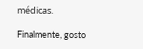médicas.

Finalmente, gosto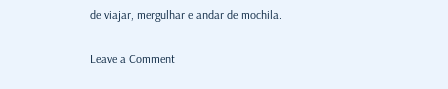de viajar, mergulhar e andar de mochila.

Leave a Comment